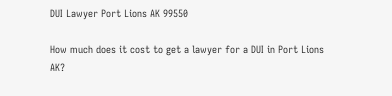DUI Lawyer Port Lions AK 99550

How much does it cost to get a lawyer for a DUI in Port Lions AK?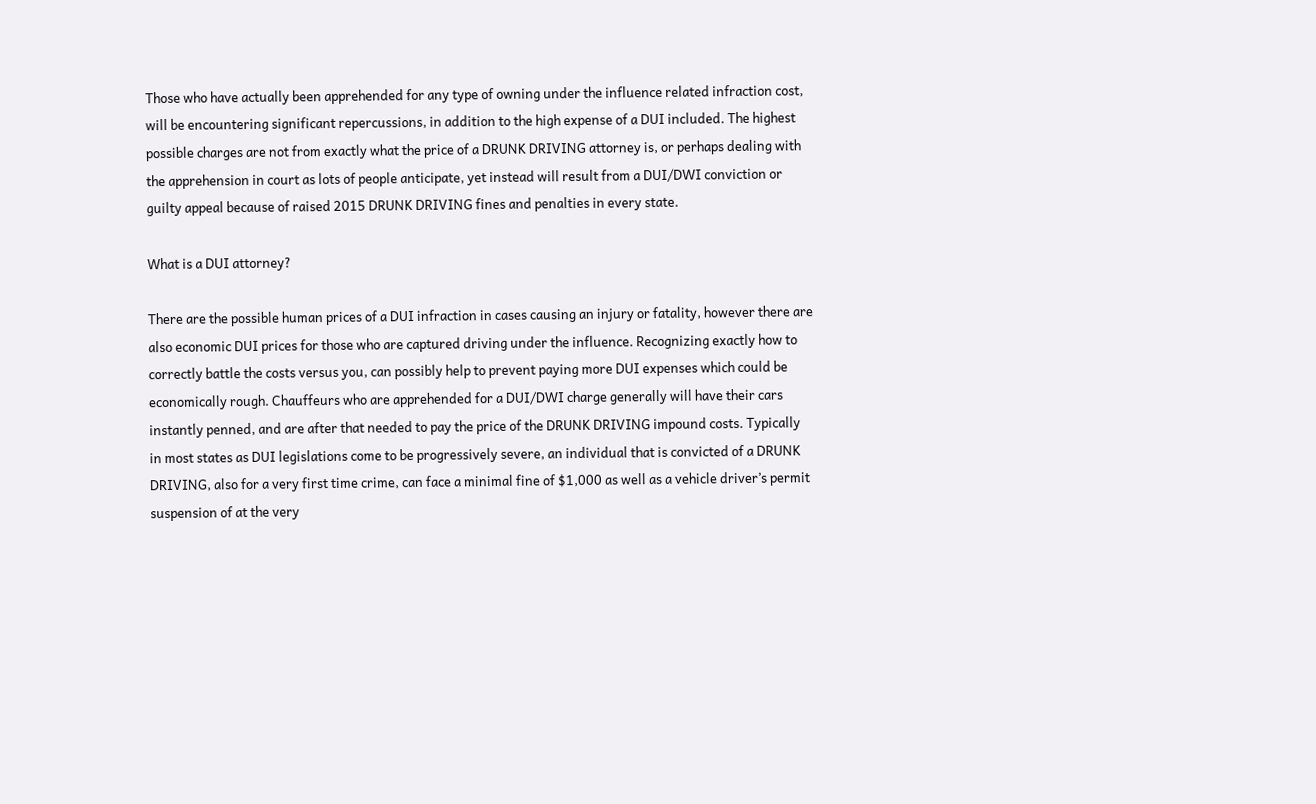Those who have actually been apprehended for any type of owning under the influence related infraction cost, will be encountering significant repercussions, in addition to the high expense of a DUI included. The highest possible charges are not from exactly what the price of a DRUNK DRIVING attorney is, or perhaps dealing with the apprehension in court as lots of people anticipate, yet instead will result from a DUI/DWI conviction or guilty appeal because of raised 2015 DRUNK DRIVING fines and penalties in every state.

What is a DUI attorney?

There are the possible human prices of a DUI infraction in cases causing an injury or fatality, however there are also economic DUI prices for those who are captured driving under the influence. Recognizing exactly how to correctly battle the costs versus you, can possibly help to prevent paying more DUI expenses which could be economically rough. Chauffeurs who are apprehended for a DUI/DWI charge generally will have their cars instantly penned, and are after that needed to pay the price of the DRUNK DRIVING impound costs. Typically in most states as DUI legislations come to be progressively severe, an individual that is convicted of a DRUNK DRIVING, also for a very first time crime, can face a minimal fine of $1,000 as well as a vehicle driver’s permit suspension of at the very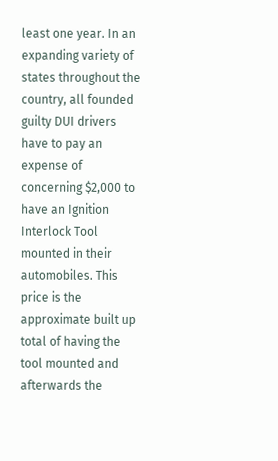least one year. In an expanding variety of states throughout the country, all founded guilty DUI drivers have to pay an expense of concerning $2,000 to have an Ignition Interlock Tool mounted in their automobiles. This price is the approximate built up total of having the tool mounted and afterwards the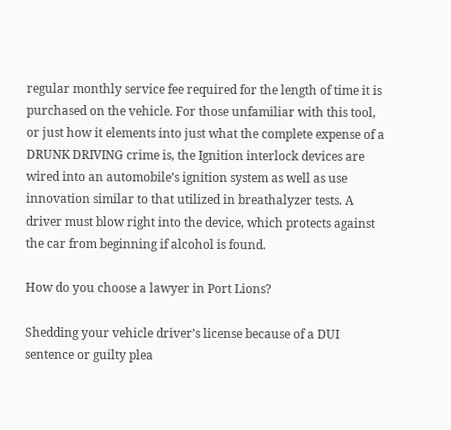regular monthly service fee required for the length of time it is purchased on the vehicle. For those unfamiliar with this tool, or just how it elements into just what the complete expense of a DRUNK DRIVING crime is, the Ignition interlock devices are wired into an automobile’s ignition system as well as use innovation similar to that utilized in breathalyzer tests. A driver must blow right into the device, which protects against the car from beginning if alcohol is found.

How do you choose a lawyer in Port Lions?

Shedding your vehicle driver’s license because of a DUI sentence or guilty plea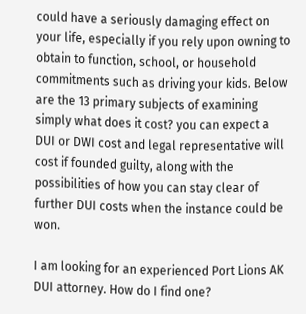could have a seriously damaging effect on your life, especially if you rely upon owning to obtain to function, school, or household commitments such as driving your kids. Below are the 13 primary subjects of examining simply what does it cost? you can expect a DUI or DWI cost and legal representative will cost if founded guilty, along with the possibilities of how you can stay clear of further DUI costs when the instance could be won.

I am looking for an experienced Port Lions AK DUI attorney. How do I find one?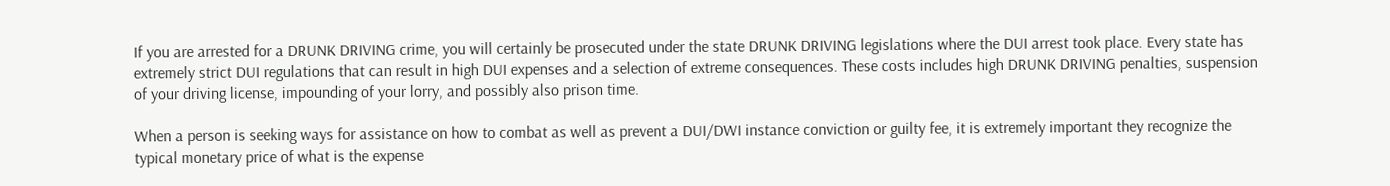If you are arrested for a DRUNK DRIVING crime, you will certainly be prosecuted under the state DRUNK DRIVING legislations where the DUI arrest took place. Every state has extremely strict DUI regulations that can result in high DUI expenses and a selection of extreme consequences. These costs includes high DRUNK DRIVING penalties, suspension of your driving license, impounding of your lorry, and possibly also prison time.

When a person is seeking ways for assistance on how to combat as well as prevent a DUI/DWI instance conviction or guilty fee, it is extremely important they recognize the typical monetary price of what is the expense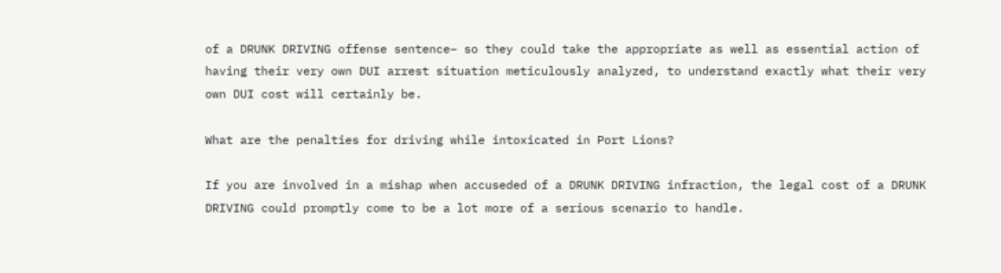of a DRUNK DRIVING offense sentence– so they could take the appropriate as well as essential action of having their very own DUI arrest situation meticulously analyzed, to understand exactly what their very own DUI cost will certainly be.

What are the penalties for driving while intoxicated in Port Lions?

If you are involved in a mishap when accuseded of a DRUNK DRIVING infraction, the legal cost of a DRUNK DRIVING could promptly come to be a lot more of a serious scenario to handle.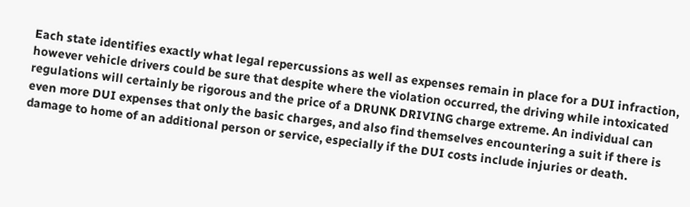Each state identifies exactly what legal repercussions as well as expenses remain in place for a DUI infraction, however vehicle drivers could be sure that despite where the violation occurred, the driving while intoxicated regulations will certainly be rigorous and the price of a DRUNK DRIVING charge extreme. An individual can even more DUI expenses that only the basic charges, and also find themselves encountering a suit if there is damage to home of an additional person or service, especially if the DUI costs include injuries or death.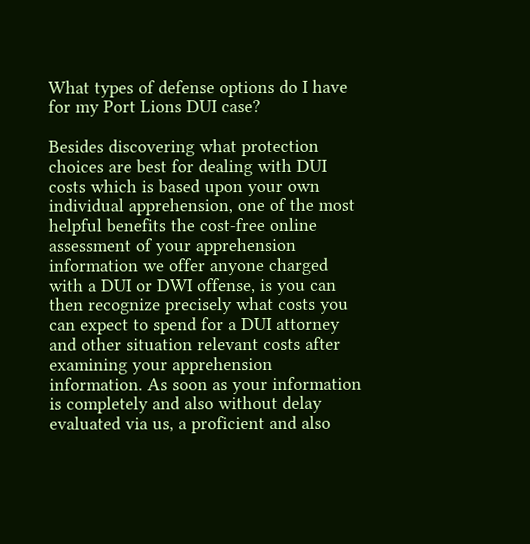What types of defense options do I have for my Port Lions DUI case?

Besides discovering what protection choices are best for dealing with DUI costs which is based upon your own individual apprehension, one of the most helpful benefits the cost-free online assessment of your apprehension information we offer anyone charged with a DUI or DWI offense, is you can then recognize precisely what costs you can expect to spend for a DUI attorney and other situation relevant costs after examining your apprehension information. As soon as your information is completely and also without delay evaluated via us, a proficient and also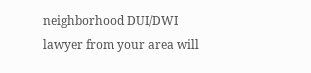neighborhood DUI/DWI lawyer from your area will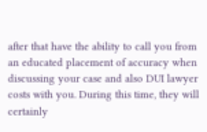after that have the ability to call you from an educated placement of accuracy when discussing your case and also DUI lawyer costs with you. During this time, they will certainly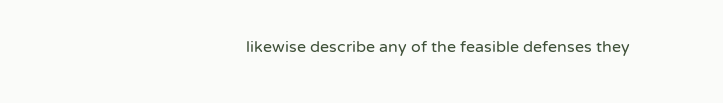likewise describe any of the feasible defenses they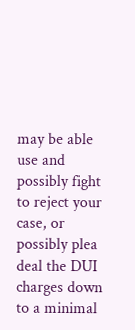may be able use and possibly fight to reject your case, or possibly plea deal the DUI charges down to a minimal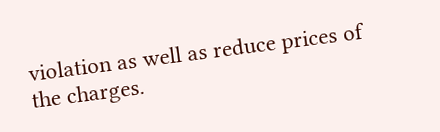violation as well as reduce prices of the charges.